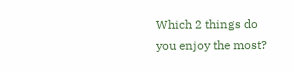Which 2 things do you enjoy the most?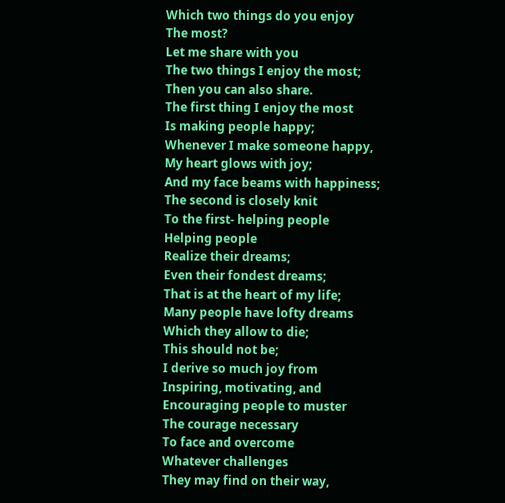Which two things do you enjoy
The most?
Let me share with you
The two things I enjoy the most;
Then you can also share.
The first thing I enjoy the most
Is making people happy;
Whenever I make someone happy,
My heart glows with joy;
And my face beams with happiness;
The second is closely knit
To the first- helping people
Helping people
Realize their dreams;
Even their fondest dreams;
That is at the heart of my life;
Many people have lofty dreams
Which they allow to die;
This should not be;
I derive so much joy from
Inspiring, motivating, and
Encouraging people to muster
The courage necessary
To face and overcome
Whatever challenges
They may find on their way,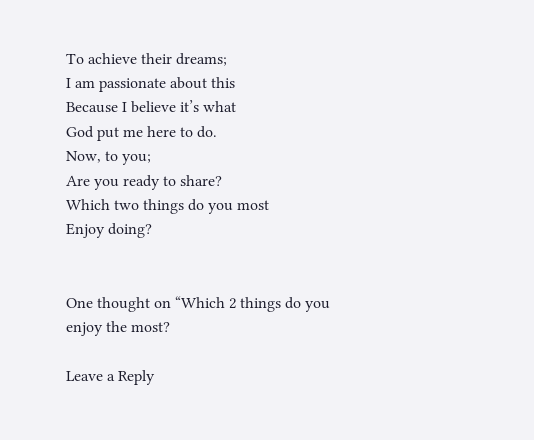To achieve their dreams;
I am passionate about this
Because I believe it’s what
God put me here to do.
Now, to you;
Are you ready to share?
Which two things do you most
Enjoy doing?


One thought on “Which 2 things do you enjoy the most?

Leave a Reply